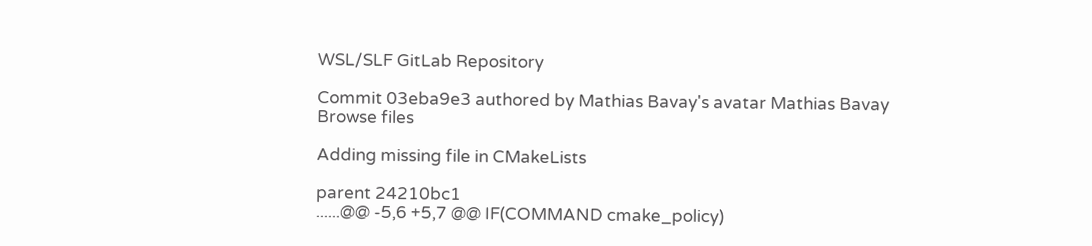WSL/SLF GitLab Repository

Commit 03eba9e3 authored by Mathias Bavay's avatar Mathias Bavay
Browse files

Adding missing file in CMakeLists

parent 24210bc1
......@@ -5,6 +5,7 @@ IF(COMMAND cmake_policy)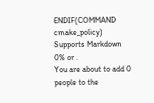ENDIF(COMMAND cmake_policy)
Supports Markdown
0% or .
You are about to add 0 people to the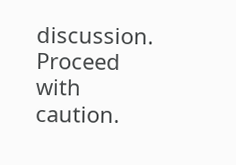discussion. Proceed with caution.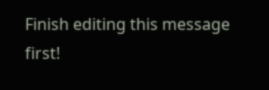Finish editing this message first!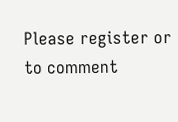Please register or to comment